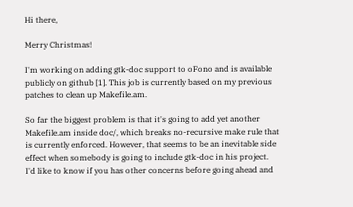Hi there,

Merry Christmas!

I'm working on adding gtk-doc support to oFono and is available publicly on github [1]. This job is currently based on my previous patches to clean up Makefile.am.

So far the biggest problem is that it's going to add yet another Makefile.am inside doc/, which breaks no-recursive make rule that is currently enforced. However, that seems to be an inevitable side effect when somebody is going to include gtk-doc in his project. I'd like to know if you has other concerns before going ahead and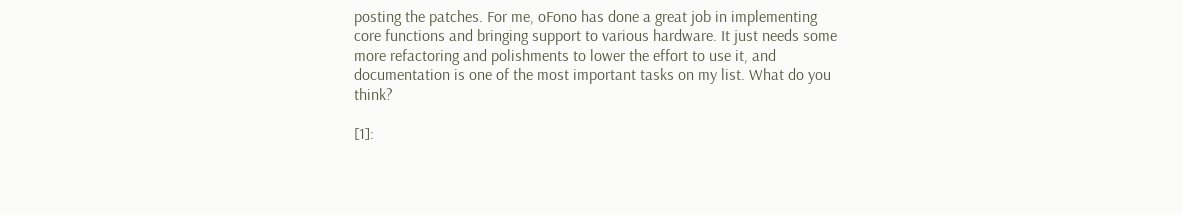posting the patches. For me, oFono has done a great job in implementing core functions and bringing support to various hardware. It just needs some more refactoring and polishments to lower the effort to use it, and documentation is one of the most important tasks on my list. What do you think?

[1]: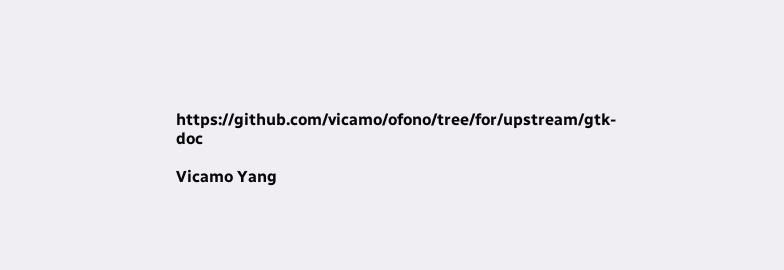https://github.com/vicamo/ofono/tree/for/upstream/gtk-doc

Vicamo Yang